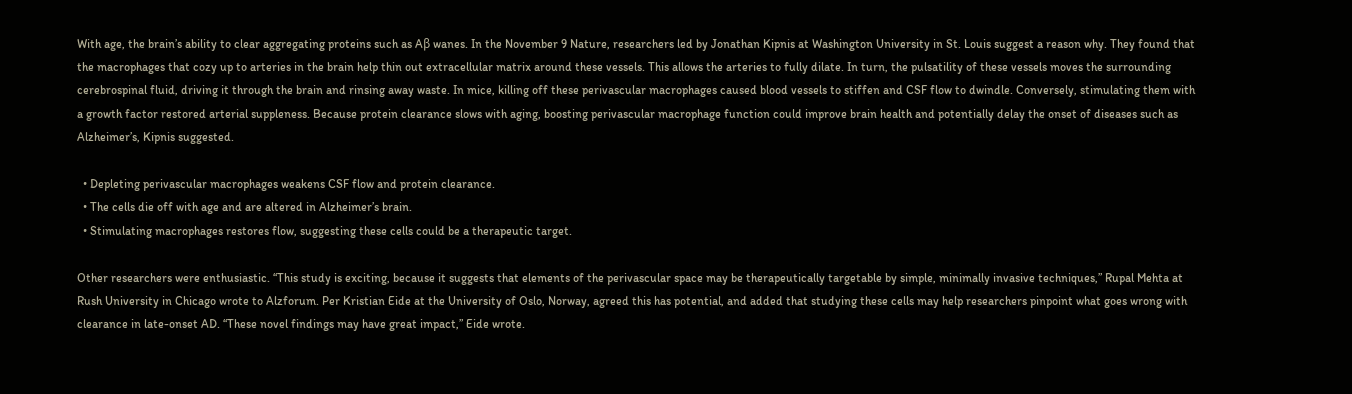With age, the brain’s ability to clear aggregating proteins such as Aβ wanes. In the November 9 Nature, researchers led by Jonathan Kipnis at Washington University in St. Louis suggest a reason why. They found that the macrophages that cozy up to arteries in the brain help thin out extracellular matrix around these vessels. This allows the arteries to fully dilate. In turn, the pulsatility of these vessels moves the surrounding cerebrospinal fluid, driving it through the brain and rinsing away waste. In mice, killing off these perivascular macrophages caused blood vessels to stiffen and CSF flow to dwindle. Conversely, stimulating them with a growth factor restored arterial suppleness. Because protein clearance slows with aging, boosting perivascular macrophage function could improve brain health and potentially delay the onset of diseases such as Alzheimer’s, Kipnis suggested.

  • Depleting perivascular macrophages weakens CSF flow and protein clearance.
  • The cells die off with age and are altered in Alzheimer’s brain.
  • Stimulating macrophages restores flow, suggesting these cells could be a therapeutic target.

Other researchers were enthusiastic. “This study is exciting, because it suggests that elements of the perivascular space may be therapeutically targetable by simple, minimally invasive techniques,” Rupal Mehta at Rush University in Chicago wrote to Alzforum. Per Kristian Eide at the University of Oslo, Norway, agreed this has potential, and added that studying these cells may help researchers pinpoint what goes wrong with clearance in late-onset AD. “These novel findings may have great impact,” Eide wrote.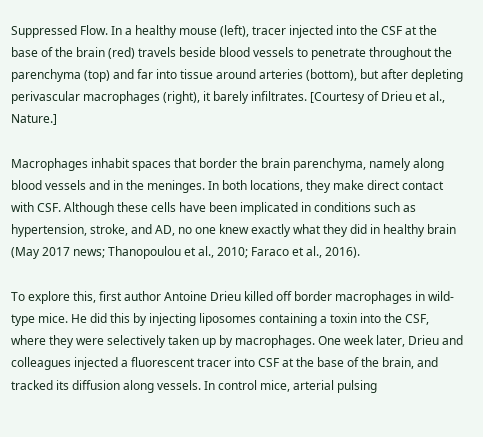Suppressed Flow. In a healthy mouse (left), tracer injected into the CSF at the base of the brain (red) travels beside blood vessels to penetrate throughout the parenchyma (top) and far into tissue around arteries (bottom), but after depleting perivascular macrophages (right), it barely infiltrates. [Courtesy of Drieu et al., Nature.]

Macrophages inhabit spaces that border the brain parenchyma, namely along blood vessels and in the meninges. In both locations, they make direct contact with CSF. Although these cells have been implicated in conditions such as hypertension, stroke, and AD, no one knew exactly what they did in healthy brain (May 2017 news; Thanopoulou et al., 2010; Faraco et al., 2016).

To explore this, first author Antoine Drieu killed off border macrophages in wild-type mice. He did this by injecting liposomes containing a toxin into the CSF, where they were selectively taken up by macrophages. One week later, Drieu and colleagues injected a fluorescent tracer into CSF at the base of the brain, and tracked its diffusion along vessels. In control mice, arterial pulsing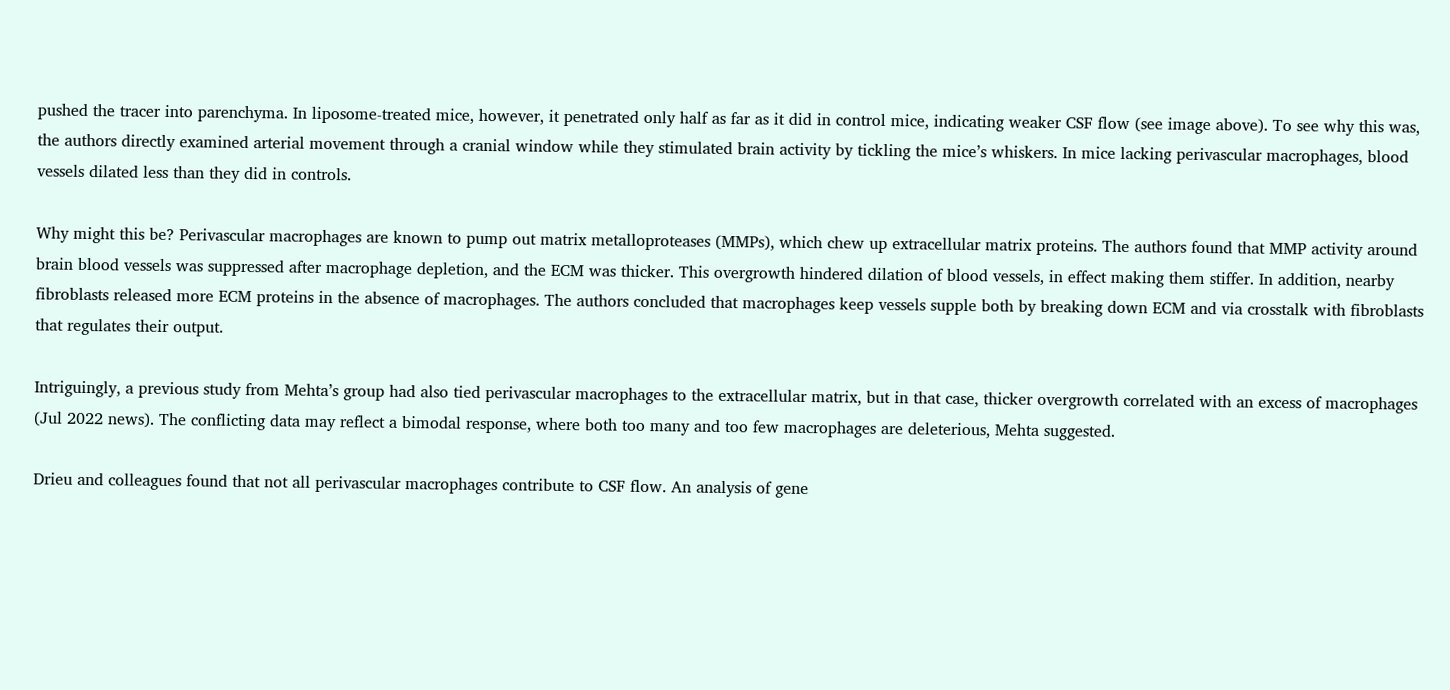pushed the tracer into parenchyma. In liposome-treated mice, however, it penetrated only half as far as it did in control mice, indicating weaker CSF flow (see image above). To see why this was, the authors directly examined arterial movement through a cranial window while they stimulated brain activity by tickling the mice’s whiskers. In mice lacking perivascular macrophages, blood vessels dilated less than they did in controls.

Why might this be? Perivascular macrophages are known to pump out matrix metalloproteases (MMPs), which chew up extracellular matrix proteins. The authors found that MMP activity around brain blood vessels was suppressed after macrophage depletion, and the ECM was thicker. This overgrowth hindered dilation of blood vessels, in effect making them stiffer. In addition, nearby fibroblasts released more ECM proteins in the absence of macrophages. The authors concluded that macrophages keep vessels supple both by breaking down ECM and via crosstalk with fibroblasts that regulates their output.

Intriguingly, a previous study from Mehta’s group had also tied perivascular macrophages to the extracellular matrix, but in that case, thicker overgrowth correlated with an excess of macrophages (Jul 2022 news). The conflicting data may reflect a bimodal response, where both too many and too few macrophages are deleterious, Mehta suggested.

Drieu and colleagues found that not all perivascular macrophages contribute to CSF flow. An analysis of gene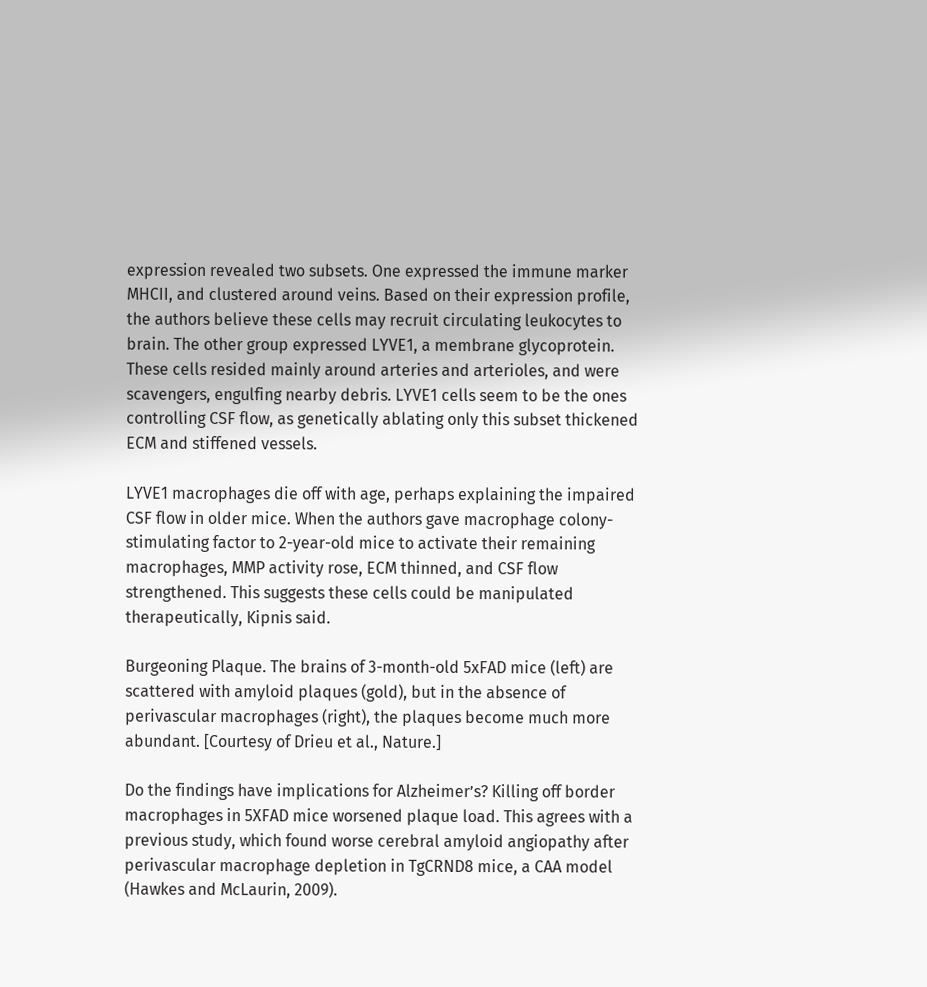expression revealed two subsets. One expressed the immune marker MHCII, and clustered around veins. Based on their expression profile, the authors believe these cells may recruit circulating leukocytes to brain. The other group expressed LYVE1, a membrane glycoprotein. These cells resided mainly around arteries and arterioles, and were scavengers, engulfing nearby debris. LYVE1 cells seem to be the ones controlling CSF flow, as genetically ablating only this subset thickened ECM and stiffened vessels.

LYVE1 macrophages die off with age, perhaps explaining the impaired CSF flow in older mice. When the authors gave macrophage colony-stimulating factor to 2-year-old mice to activate their remaining macrophages, MMP activity rose, ECM thinned, and CSF flow strengthened. This suggests these cells could be manipulated therapeutically, Kipnis said.

Burgeoning Plaque. The brains of 3-month-old 5xFAD mice (left) are scattered with amyloid plaques (gold), but in the absence of perivascular macrophages (right), the plaques become much more abundant. [Courtesy of Drieu et al., Nature.]

Do the findings have implications for Alzheimer’s? Killing off border macrophages in 5XFAD mice worsened plaque load. This agrees with a previous study, which found worse cerebral amyloid angiopathy after perivascular macrophage depletion in TgCRND8 mice, a CAA model (Hawkes and McLaurin, 2009).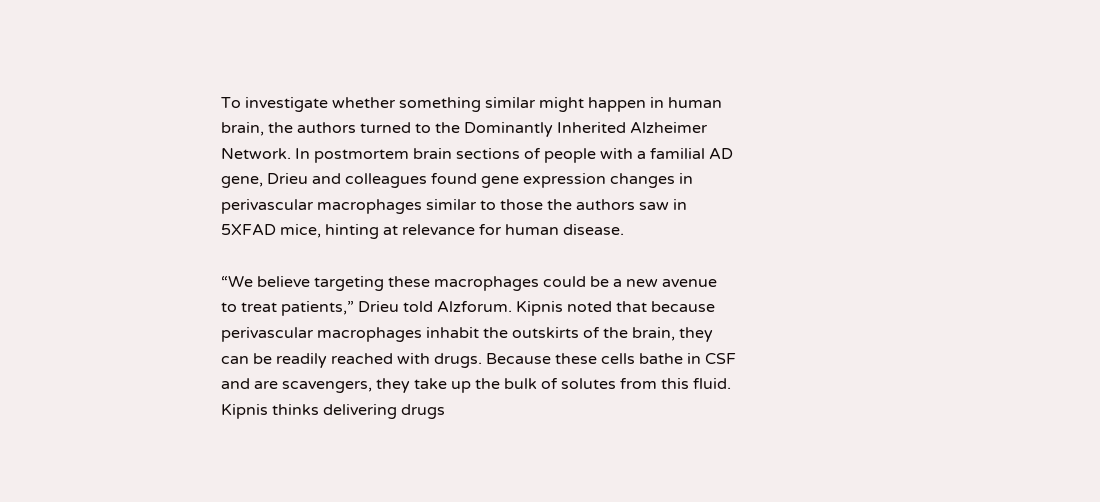To investigate whether something similar might happen in human brain, the authors turned to the Dominantly Inherited Alzheimer Network. In postmortem brain sections of people with a familial AD gene, Drieu and colleagues found gene expression changes in perivascular macrophages similar to those the authors saw in 5XFAD mice, hinting at relevance for human disease.

“We believe targeting these macrophages could be a new avenue to treat patients,” Drieu told Alzforum. Kipnis noted that because perivascular macrophages inhabit the outskirts of the brain, they can be readily reached with drugs. Because these cells bathe in CSF and are scavengers, they take up the bulk of solutes from this fluid. Kipnis thinks delivering drugs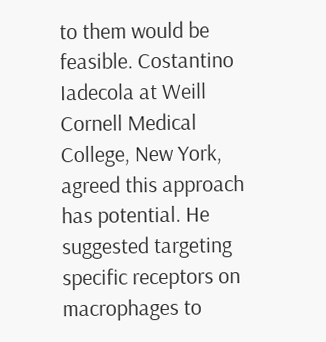to them would be feasible. Costantino Iadecola at Weill Cornell Medical College, New York, agreed this approach has potential. He suggested targeting specific receptors on macrophages to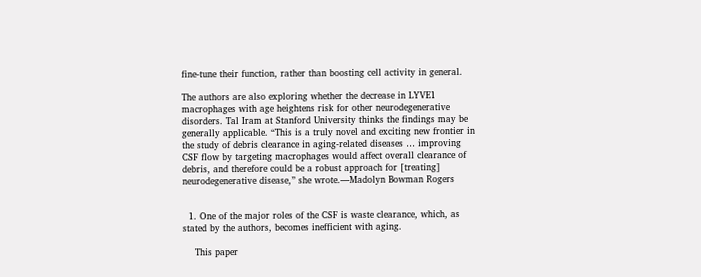fine-tune their function, rather than boosting cell activity in general.

The authors are also exploring whether the decrease in LYVE1 macrophages with age heightens risk for other neurodegenerative disorders. Tal Iram at Stanford University thinks the findings may be generally applicable. “This is a truly novel and exciting new frontier in the study of debris clearance in aging-related diseases … improving CSF flow by targeting macrophages would affect overall clearance of debris, and therefore could be a robust approach for [treating] neurodegenerative disease,” she wrote.—Madolyn Bowman Rogers


  1. One of the major roles of the CSF is waste clearance, which, as stated by the authors, becomes inefficient with aging.

    This paper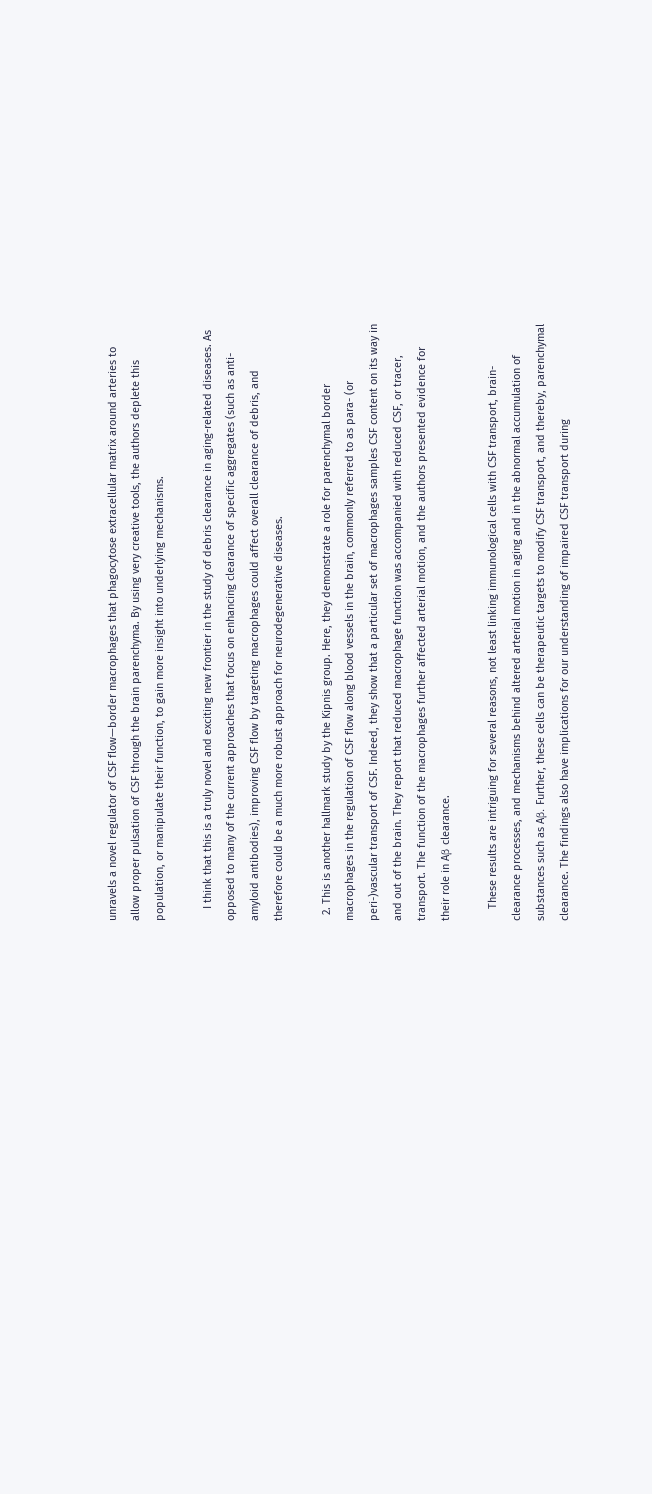unravels a novel regulator of CSF flow—border macrophages that phagocytose extracellular matrix around arteries to allow proper pulsation of CSF through the brain parenchyma. By using very creative tools, the authors deplete this population, or manipulate their function, to gain more insight into underlying mechanisms.

    I think that this is a truly novel and exciting new frontier in the study of debris clearance in aging-related diseases. As opposed to many of the current approaches that focus on enhancing clearance of specific aggregates (such as anti-amyloid antibodies), improving CSF flow by targeting macrophages could affect overall clearance of debris, and therefore could be a much more robust approach for neurodegenerative diseases.

  2. This is another hallmark study by the Kipnis group. Here, they demonstrate a role for parenchymal border macrophages in the regulation of CSF flow along blood vessels in the brain, commonly referred to as para- (or peri-)vascular transport of CSF. Indeed, they show that a particular set of macrophages samples CSF content on its way in and out of the brain. They report that reduced macrophage function was accompanied with reduced CSF, or tracer, transport. The function of the macrophages further affected arterial motion, and the authors presented evidence for their role in Aβ clearance.

    These results are intriguing for several reasons, not least linking immunological cells with CSF transport, brain-clearance processes, and mechanisms behind altered arterial motion in aging and in the abnormal accumulation of substances such as Aβ. Further, these cells can be therapeutic targets to modify CSF transport, and thereby, parenchymal clearance. The findings also have implications for our understanding of impaired CSF transport during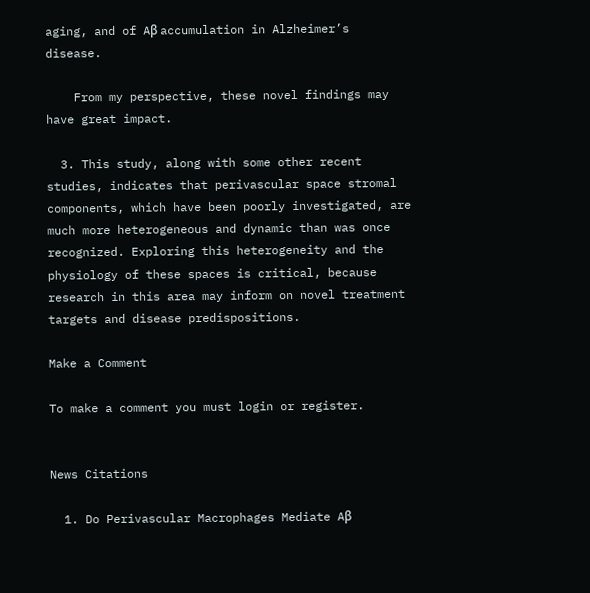aging, and of Aβ accumulation in Alzheimer’s disease.

    From my perspective, these novel findings may have great impact.

  3. This study, along with some other recent studies, indicates that perivascular space stromal components, which have been poorly investigated, are much more heterogeneous and dynamic than was once recognized. Exploring this heterogeneity and the physiology of these spaces is critical, because research in this area may inform on novel treatment targets and disease predispositions.

Make a Comment

To make a comment you must login or register.


News Citations

  1. Do Perivascular Macrophages Mediate Aβ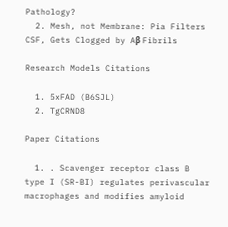Pathology?
  2. Mesh, not Membrane: Pia Filters CSF, Gets Clogged by Aβ Fibrils

Research Models Citations

  1. 5xFAD (B6SJL)
  2. TgCRND8

Paper Citations

  1. . Scavenger receptor class B type I (SR-BI) regulates perivascular macrophages and modifies amyloid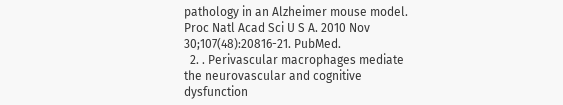pathology in an Alzheimer mouse model. Proc Natl Acad Sci U S A. 2010 Nov 30;107(48):20816-21. PubMed.
  2. . Perivascular macrophages mediate the neurovascular and cognitive dysfunction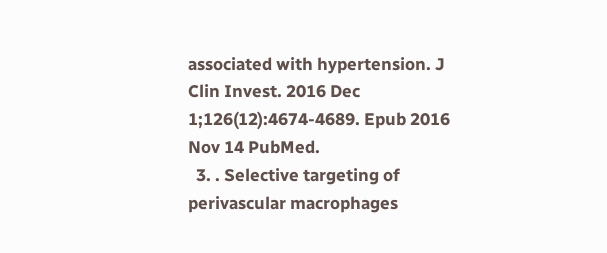associated with hypertension. J Clin Invest. 2016 Dec 1;126(12):4674-4689. Epub 2016 Nov 14 PubMed.
  3. . Selective targeting of perivascular macrophages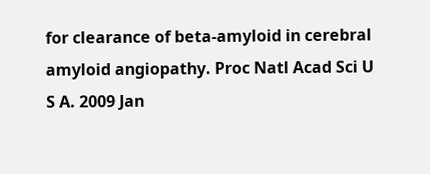for clearance of beta-amyloid in cerebral amyloid angiopathy. Proc Natl Acad Sci U S A. 2009 Jan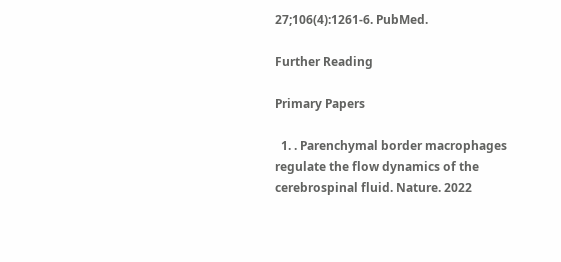27;106(4):1261-6. PubMed.

Further Reading

Primary Papers

  1. . Parenchymal border macrophages regulate the flow dynamics of the cerebrospinal fluid. Nature. 2022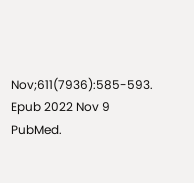Nov;611(7936):585-593. Epub 2022 Nov 9 PubMed.